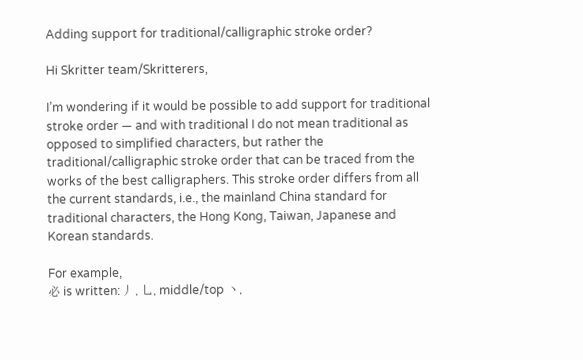Adding support for traditional/calligraphic stroke order?

Hi Skritter team/Skritterers,

I’m wondering if it would be possible to add support for traditional stroke order — and with traditional I do not mean traditional as opposed to simplified characters, but rather the traditional/calligraphic stroke order that can be traced from the works of the best calligraphers. This stroke order differs from all the current standards, i.e., the mainland China standard for traditional characters, the Hong Kong, Taiwan, Japanese and Korean standards.

For example,
必 is written: 丿, 乚, middle/top 丶,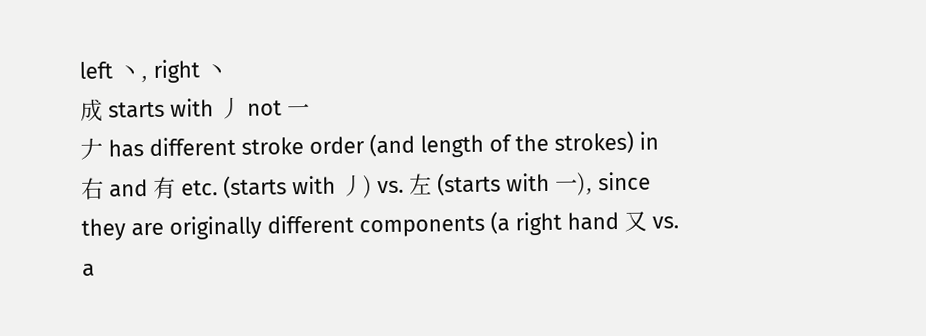left 丶, right 丶
成 starts with 丿 not 一
𠂇 has different stroke order (and length of the strokes) in 右 and 有 etc. (starts with 丿) vs. 左 (starts with 一), since they are originally different components (a right hand 又 vs. a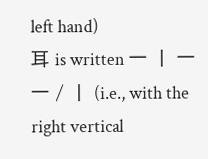left hand)
耳 is written 一 丨 一 一 / 丨 (i.e., with the right vertical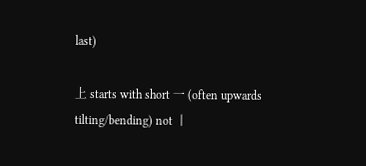last)

上 starts with short 一 (often upwards tilting/bending) not 丨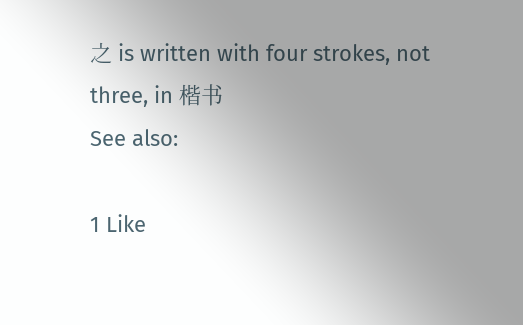之 is written with four strokes, not three, in 楷书
See also:

1 Like